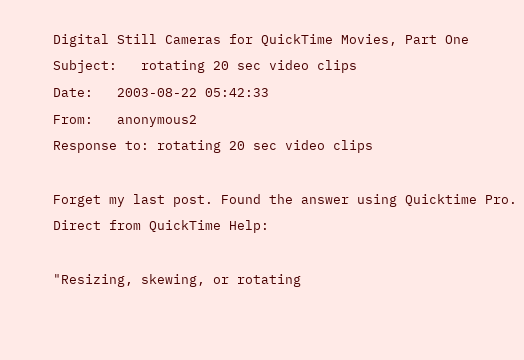Digital Still Cameras for QuickTime Movies, Part One
Subject:   rotating 20 sec video clips
Date:   2003-08-22 05:42:33
From:   anonymous2
Response to: rotating 20 sec video clips

Forget my last post. Found the answer using Quicktime Pro. Direct from QuickTime Help:

"Resizing, skewing, or rotating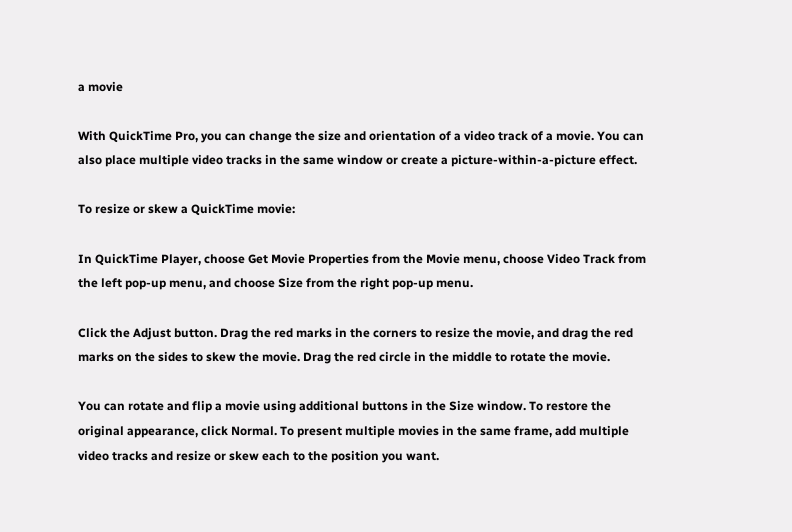a movie

With QuickTime Pro, you can change the size and orientation of a video track of a movie. You can also place multiple video tracks in the same window or create a picture-within-a-picture effect.

To resize or skew a QuickTime movie:

In QuickTime Player, choose Get Movie Properties from the Movie menu, choose Video Track from the left pop-up menu, and choose Size from the right pop-up menu.

Click the Adjust button. Drag the red marks in the corners to resize the movie, and drag the red marks on the sides to skew the movie. Drag the red circle in the middle to rotate the movie.

You can rotate and flip a movie using additional buttons in the Size window. To restore the original appearance, click Normal. To present multiple movies in the same frame, add multiple video tracks and resize or skew each to the position you want.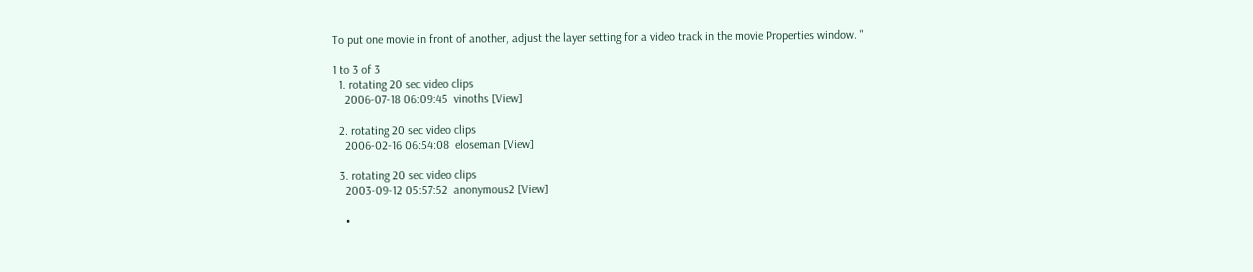To put one movie in front of another, adjust the layer setting for a video track in the movie Properties window. "

1 to 3 of 3
  1. rotating 20 sec video clips
    2006-07-18 06:09:45  vinoths [View]

  2. rotating 20 sec video clips
    2006-02-16 06:54:08  eloseman [View]

  3. rotating 20 sec video clips
    2003-09-12 05:57:52  anonymous2 [View]

    •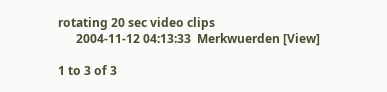rotating 20 sec video clips
      2004-11-12 04:13:33  Merkwuerden [View]

1 to 3 of 3